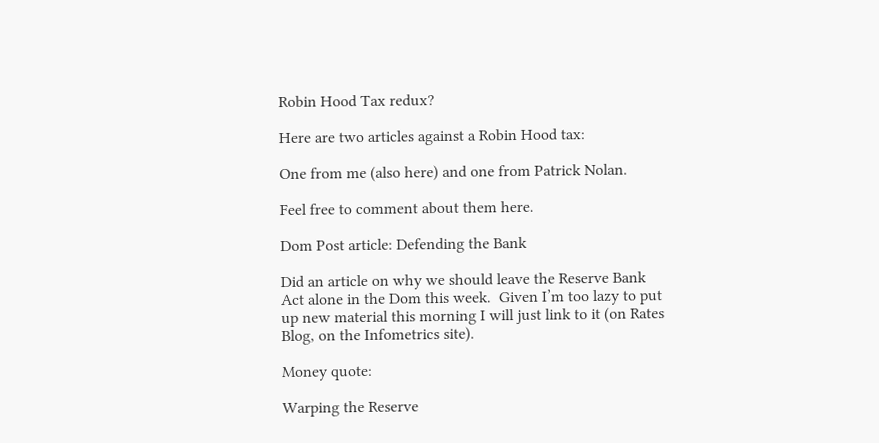Robin Hood Tax redux?

Here are two articles against a Robin Hood tax:

One from me (also here) and one from Patrick Nolan.

Feel free to comment about them here.

Dom Post article: Defending the Bank

Did an article on why we should leave the Reserve Bank Act alone in the Dom this week.  Given I’m too lazy to put up new material this morning I will just link to it (on Rates Blog, on the Infometrics site).

Money quote:

Warping the Reserve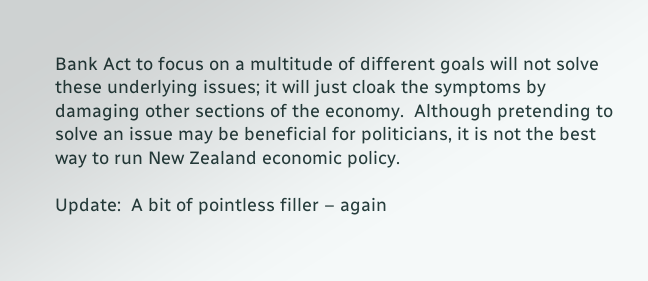Bank Act to focus on a multitude of different goals will not solve these underlying issues; it will just cloak the symptoms by damaging other sections of the economy.  Although pretending to solve an issue may be beneficial for politicians, it is not the best way to run New Zealand economic policy.

Update:  A bit of pointless filler – again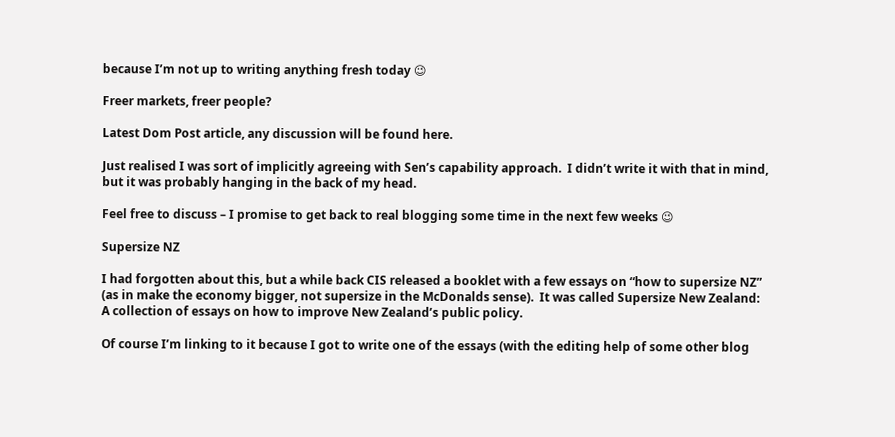because I’m not up to writing anything fresh today 😉

Freer markets, freer people?

Latest Dom Post article, any discussion will be found here.

Just realised I was sort of implicitly agreeing with Sen’s capability approach.  I didn’t write it with that in mind, but it was probably hanging in the back of my head.

Feel free to discuss – I promise to get back to real blogging some time in the next few weeks 😉

Supersize NZ

I had forgotten about this, but a while back CIS released a booklet with a few essays on “how to supersize NZ” (as in make the economy bigger, not supersize in the McDonalds sense).  It was called Supersize New Zealand:  A collection of essays on how to improve New Zealand’s public policy.

Of course I’m linking to it because I got to write one of the essays (with the editing help of some other blog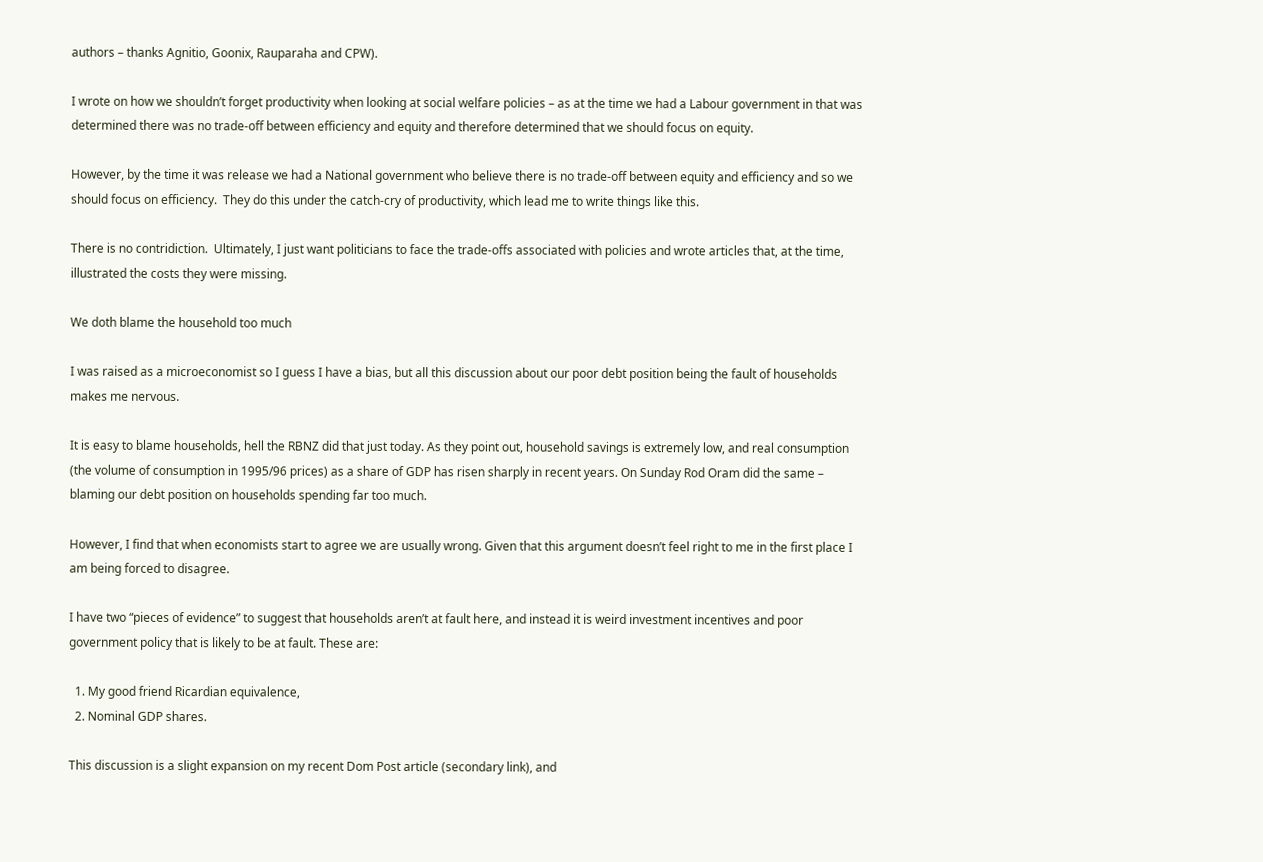authors – thanks Agnitio, Goonix, Rauparaha and CPW).

I wrote on how we shouldn’t forget productivity when looking at social welfare policies – as at the time we had a Labour government in that was determined there was no trade-off between efficiency and equity and therefore determined that we should focus on equity.

However, by the time it was release we had a National government who believe there is no trade-off between equity and efficiency and so we should focus on efficiency.  They do this under the catch-cry of productivity, which lead me to write things like this.

There is no contridiction.  Ultimately, I just want politicians to face the trade-offs associated with policies and wrote articles that, at the time, illustrated the costs they were missing.

We doth blame the household too much

I was raised as a microeconomist so I guess I have a bias, but all this discussion about our poor debt position being the fault of households makes me nervous.

It is easy to blame households, hell the RBNZ did that just today. As they point out, household savings is extremely low, and real consumption (the volume of consumption in 1995/96 prices) as a share of GDP has risen sharply in recent years. On Sunday Rod Oram did the same – blaming our debt position on households spending far too much.

However, I find that when economists start to agree we are usually wrong. Given that this argument doesn’t feel right to me in the first place I am being forced to disagree.

I have two “pieces of evidence” to suggest that households aren’t at fault here, and instead it is weird investment incentives and poor government policy that is likely to be at fault. These are:

  1. My good friend Ricardian equivalence,
  2. Nominal GDP shares.

This discussion is a slight expansion on my recent Dom Post article (secondary link), and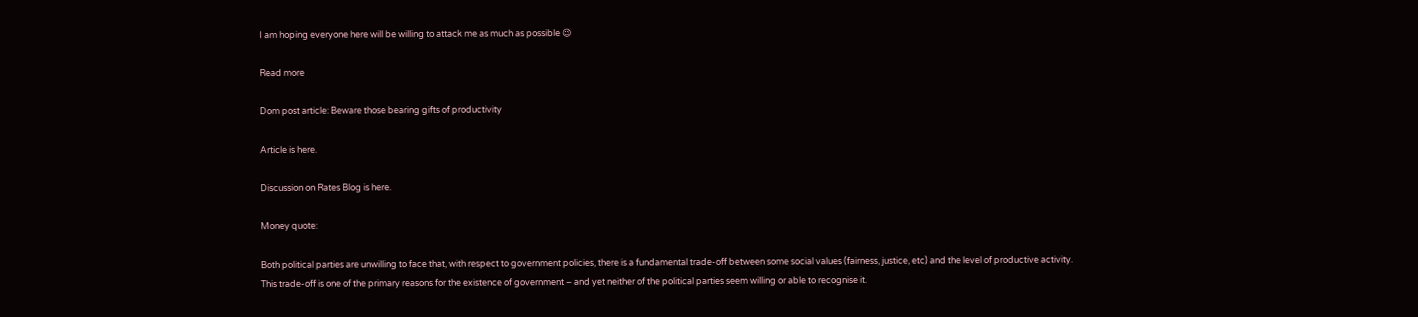I am hoping everyone here will be willing to attack me as much as possible 😉

Read more

Dom post article: Beware those bearing gifts of productivity

Article is here.

Discussion on Rates Blog is here.

Money quote:

Both political parties are unwilling to face that, with respect to government policies, there is a fundamental trade-off between some social values (fairness, justice, etc) and the level of productive activity.  This trade-off is one of the primary reasons for the existence of government – and yet neither of the political parties seem willing or able to recognise it.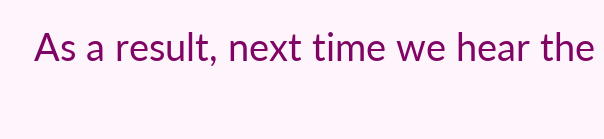As a result, next time we hear the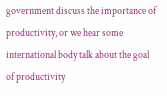government discuss the importance of productivity, or we hear some international body talk about the goal of productivity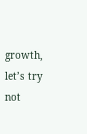growth, let’s try not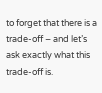to forget that there is a trade-off – and let’s ask exactly what this trade-off is.